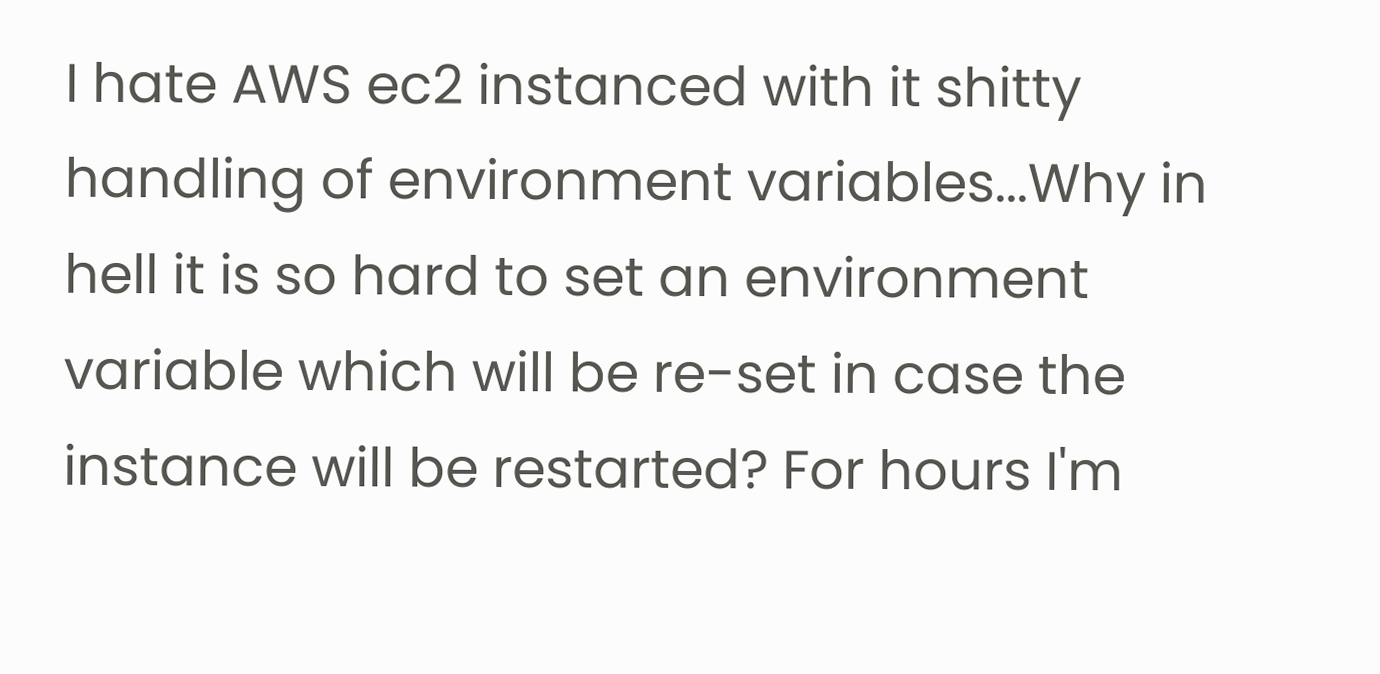I hate AWS ec2 instanced with it shitty handling of environment variables...Why in hell it is so hard to set an environment variable which will be re-set in case the instance will be restarted? For hours I'm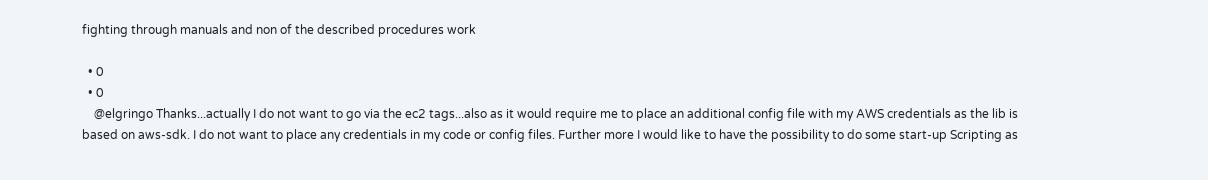fighting through manuals and non of the described procedures work

  • 0
  • 0
    @elgringo Thanks...actually I do not want to go via the ec2 tags...also as it would require me to place an additional config file with my AWS credentials as the lib is based on aws-sdk. I do not want to place any credentials in my code or config files. Further more I would like to have the possibility to do some start-up Scripting as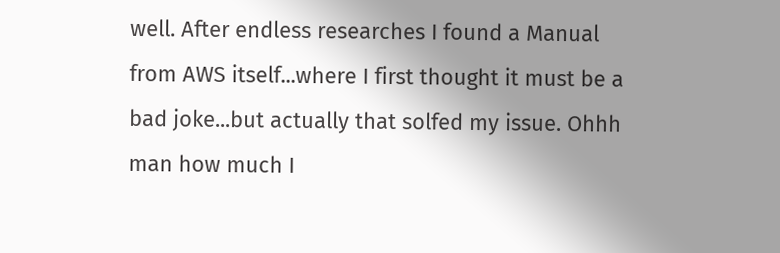well. After endless researches I found a Manual from AWS itself...where I first thought it must be a bad joke...but actually that solfed my issue. Ohhh man how much I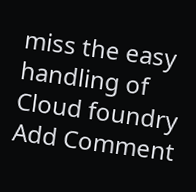miss the easy handling of Cloud foundry
Add Comment